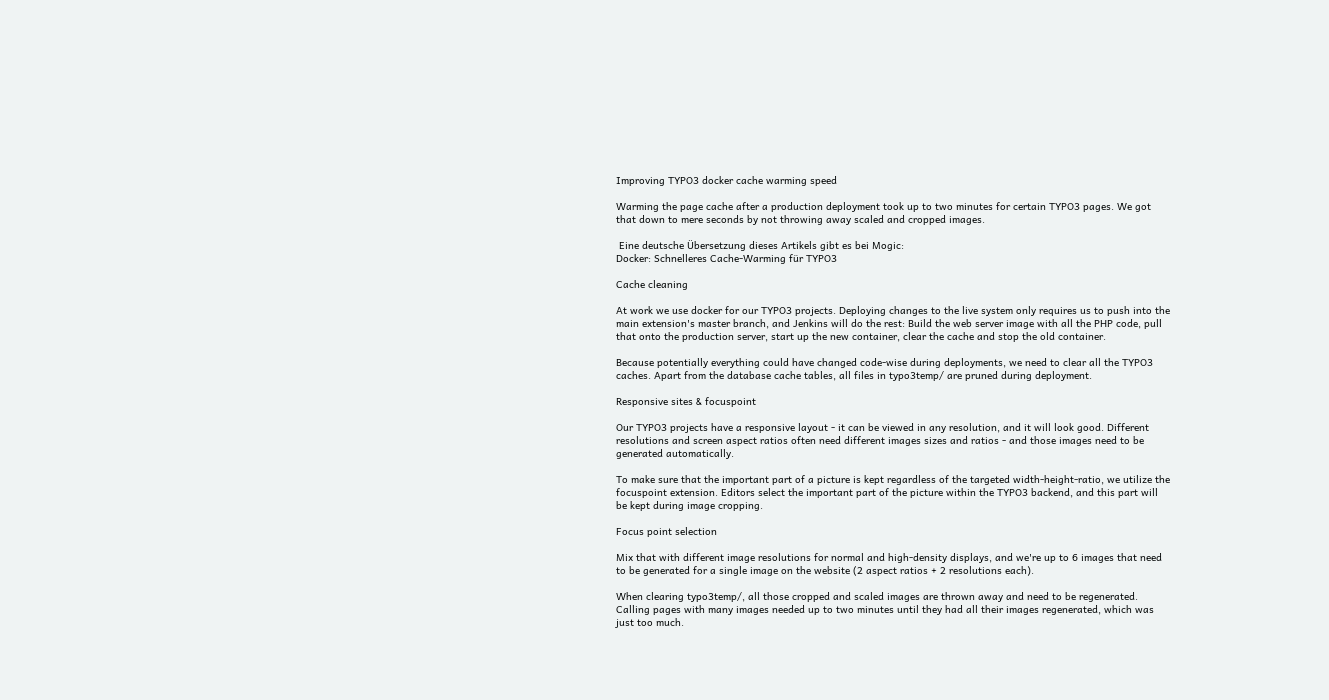Improving TYPO3 docker cache warming speed

Warming the page cache after a production deployment took up to two minutes for certain TYPO3 pages. We got that down to mere seconds by not throwing away scaled and cropped images.

 Eine deutsche Übersetzung dieses Artikels gibt es bei Mogic:
Docker: Schnelleres Cache-Warming für TYPO3

Cache cleaning

At work we use docker for our TYPO3 projects. Deploying changes to the live system only requires us to push into the main extension's master branch, and Jenkins will do the rest: Build the web server image with all the PHP code, pull that onto the production server, start up the new container, clear the cache and stop the old container.

Because potentially everything could have changed code-wise during deployments, we need to clear all the TYPO3 caches. Apart from the database cache tables, all files in typo3temp/ are pruned during deployment.

Responsive sites & focuspoint

Our TYPO3 projects have a responsive layout - it can be viewed in any resolution, and it will look good. Different resolutions and screen aspect ratios often need different images sizes and ratios - and those images need to be generated automatically.

To make sure that the important part of a picture is kept regardless of the targeted width-height-ratio, we utilize the focuspoint extension. Editors select the important part of the picture within the TYPO3 backend, and this part will be kept during image cropping.

Focus point selection

Mix that with different image resolutions for normal and high-density displays, and we're up to 6 images that need to be generated for a single image on the website (2 aspect ratios + 2 resolutions each).

When clearing typo3temp/, all those cropped and scaled images are thrown away and need to be regenerated. Calling pages with many images needed up to two minutes until they had all their images regenerated, which was just too much.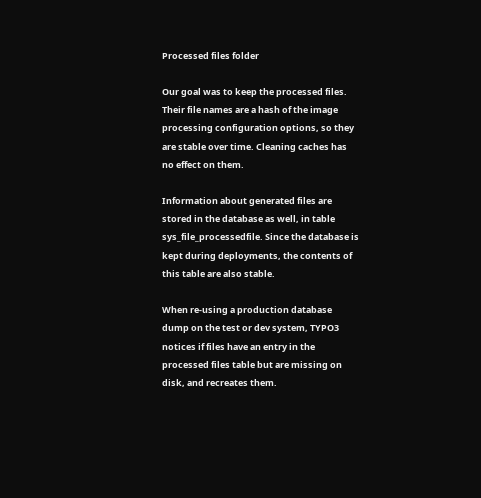Processed files folder

Our goal was to keep the processed files. Their file names are a hash of the image processing configuration options, so they are stable over time. Cleaning caches has no effect on them.

Information about generated files are stored in the database as well, in table sys_file_processedfile. Since the database is kept during deployments, the contents of this table are also stable.

When re-using a production database dump on the test or dev system, TYPO3 notices if files have an entry in the processed files table but are missing on disk, and recreates them.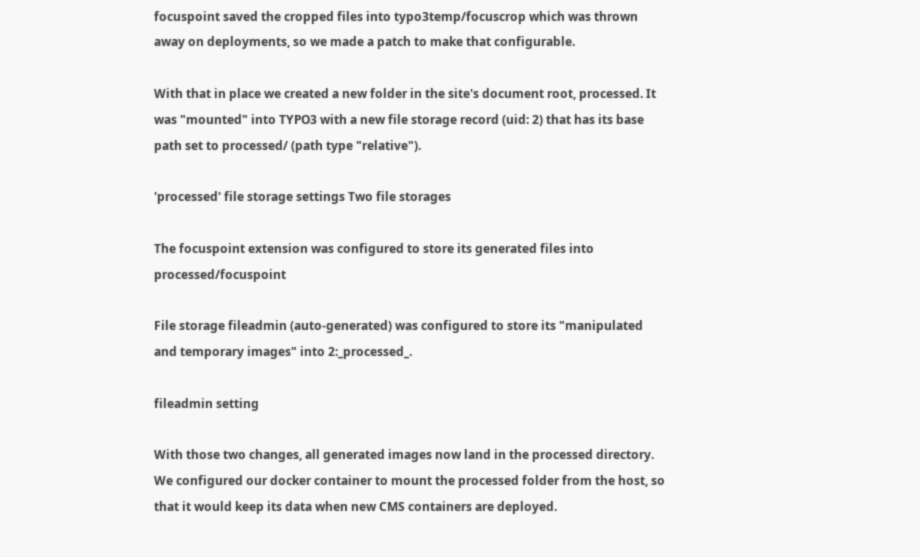focuspoint saved the cropped files into typo3temp/focuscrop which was thrown away on deployments, so we made a patch to make that configurable.

With that in place we created a new folder in the site's document root, processed. It was "mounted" into TYPO3 with a new file storage record (uid: 2) that has its base path set to processed/ (path type "relative").

'processed' file storage settings Two file storages

The focuspoint extension was configured to store its generated files into processed/focuspoint

File storage fileadmin (auto-generated) was configured to store its "manipulated and temporary images" into 2:_processed_.

fileadmin setting

With those two changes, all generated images now land in the processed directory. We configured our docker container to mount the processed folder from the host, so that it would keep its data when new CMS containers are deployed.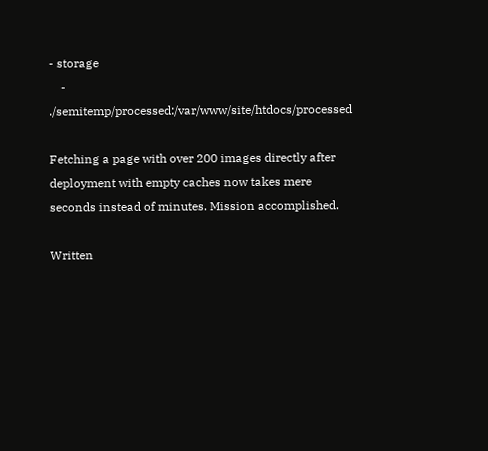- storage
    - ./semitemp/processed:/var/www/site/htdocs/processed

Fetching a page with over 200 images directly after deployment with empty caches now takes mere seconds instead of minutes. Mission accomplished.

Written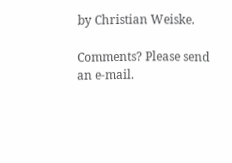by Christian Weiske.

Comments? Please send an e-mail.